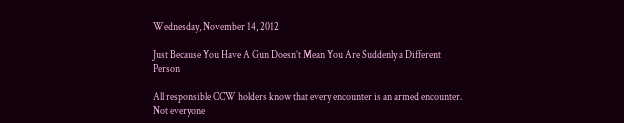Wednesday, November 14, 2012

Just Because You Have A Gun Doesn’t Mean You Are Suddenly a Different Person

All responsible CCW holders know that every encounter is an armed encounter. Not everyone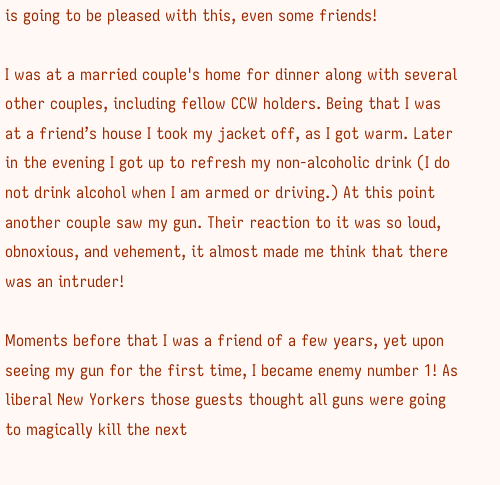is going to be pleased with this, even some friends!

I was at a married couple's home for dinner along with several other couples, including fellow CCW holders. Being that I was at a friend’s house I took my jacket off, as I got warm. Later in the evening I got up to refresh my non-alcoholic drink (I do not drink alcohol when I am armed or driving.) At this point another couple saw my gun. Their reaction to it was so loud, obnoxious, and vehement, it almost made me think that there was an intruder!

Moments before that I was a friend of a few years, yet upon seeing my gun for the first time, I became enemy number 1! As liberal New Yorkers those guests thought all guns were going to magically kill the next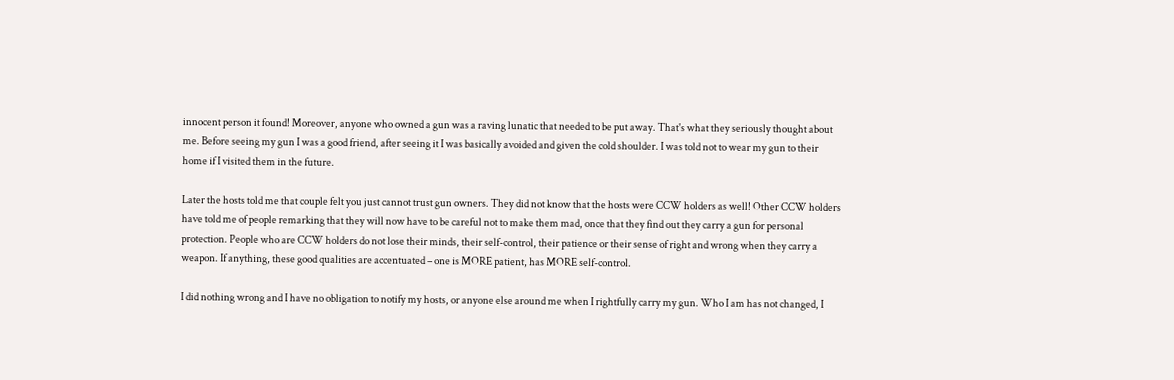innocent person it found! Moreover, anyone who owned a gun was a raving lunatic that needed to be put away. That's what they seriously thought about me. Before seeing my gun I was a good friend, after seeing it I was basically avoided and given the cold shoulder. I was told not to wear my gun to their home if I visited them in the future.

Later the hosts told me that couple felt you just cannot trust gun owners. They did not know that the hosts were CCW holders as well! Other CCW holders have told me of people remarking that they will now have to be careful not to make them mad, once that they find out they carry a gun for personal protection. People who are CCW holders do not lose their minds, their self-control, their patience or their sense of right and wrong when they carry a weapon. If anything, these good qualities are accentuated – one is MORE patient, has MORE self-control.

I did nothing wrong and I have no obligation to notify my hosts, or anyone else around me when I rightfully carry my gun. Who I am has not changed, I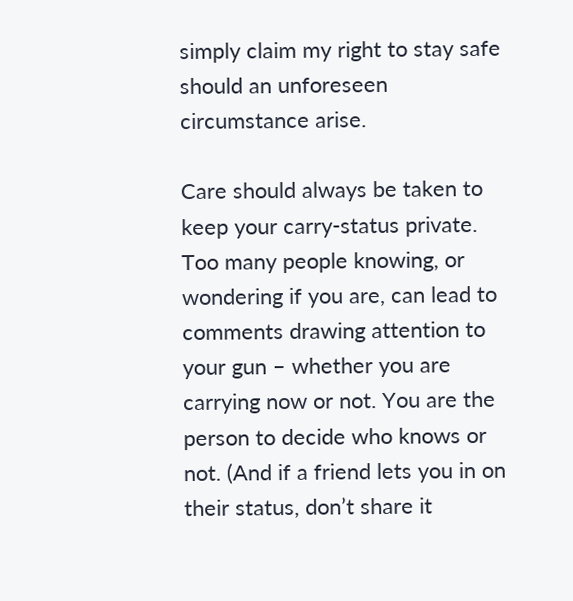simply claim my right to stay safe should an unforeseen circumstance arise.

Care should always be taken to keep your carry-status private. Too many people knowing, or wondering if you are, can lead to comments drawing attention to your gun – whether you are carrying now or not. You are the person to decide who knows or not. (And if a friend lets you in on their status, don’t share it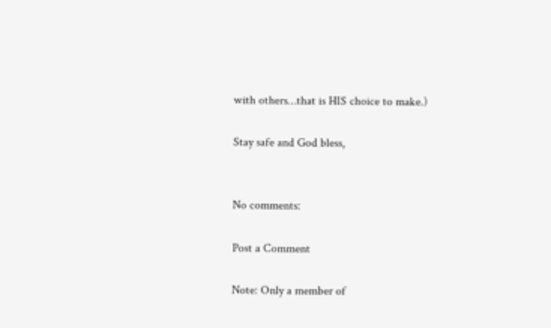with others…that is HIS choice to make.)

Stay safe and God bless,


No comments:

Post a Comment

Note: Only a member of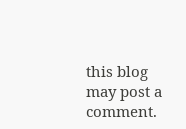this blog may post a comment.